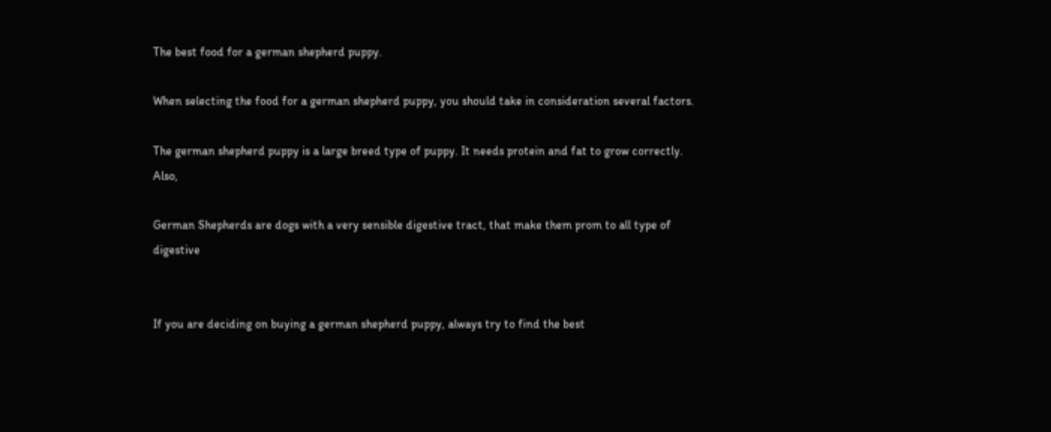The best food for a german shepherd puppy.

When selecting the food for a german shepherd puppy, you should take in consideration several factors.

The german shepherd puppy is a large breed type of puppy. It needs protein and fat to grow correctly. Also,

German Shepherds are dogs with a very sensible digestive tract, that make them prom to all type of digestive


If you are deciding on buying a german shepherd puppy, always try to find the best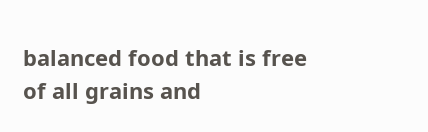balanced food that is free of all grains and